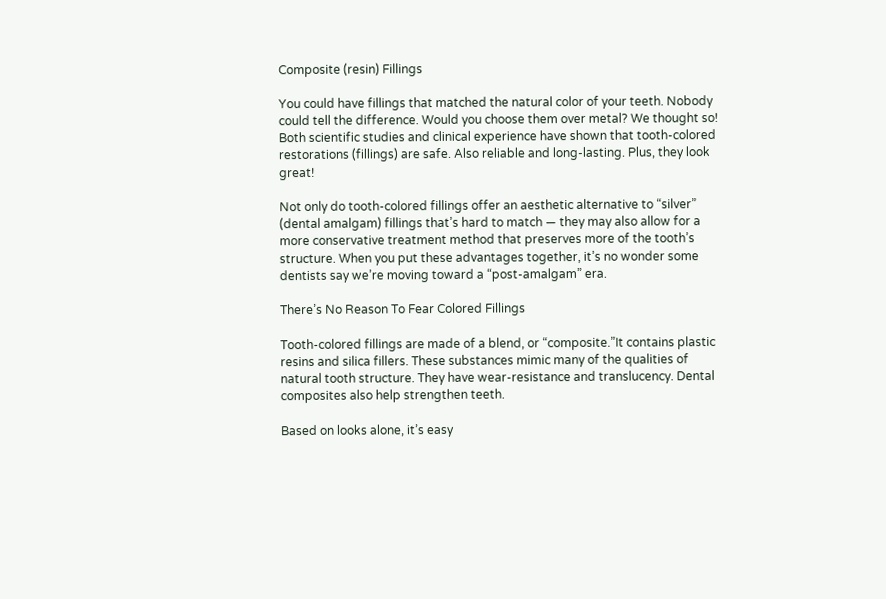Composite (resin) Fillings

You could have fillings that matched the natural color of your teeth. Nobody could tell the difference. Would you choose them over metal? We thought so! Both scientific studies and clinical experience have shown that tooth-colored restorations (fillings) are safe. Also reliable and long-lasting. Plus, they look great!

Not only do tooth-colored fillings offer an aesthetic alternative to “silver” (dental amalgam) fillings that’s hard to match — they may also allow for a more conservative treatment method that preserves more of the tooth’s structure. When you put these advantages together, it’s no wonder some dentists say we’re moving toward a “post-amalgam” era.

There’s No Reason To Fear Colored Fillings

Tooth-colored fillings are made of a blend, or “composite.”It contains plastic resins and silica fillers. These substances mimic many of the qualities of natural tooth structure. They have wear-resistance and translucency. Dental composites also help strengthen teeth.

Based on looks alone, it’s easy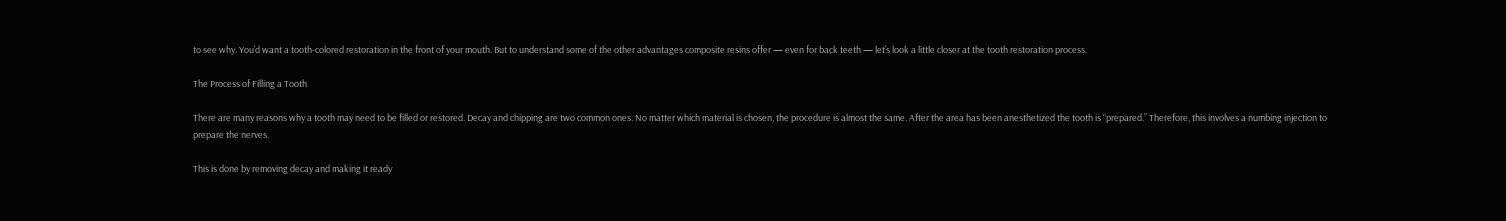to see why. You’d want a tooth-colored restoration in the front of your mouth. But to understand some of the other advantages composite resins offer — even for back teeth — let’s look a little closer at the tooth restoration process.

The Process of Filling a Tooth

There are many reasons why a tooth may need to be filled or restored. Decay and chipping are two common ones. No matter which material is chosen, the procedure is almost the same. After the area has been anesthetized the tooth is “prepared.” Therefore, this involves a numbing injection to prepare the nerves.

This is done by removing decay and making it ready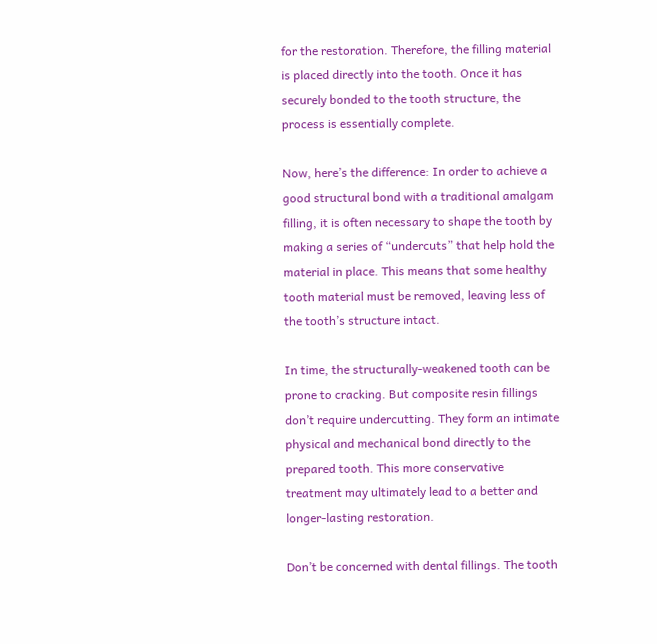for the restoration. Therefore, the filling material is placed directly into the tooth. Once it has securely bonded to the tooth structure, the process is essentially complete.

Now, here’s the difference: In order to achieve a good structural bond with a traditional amalgam filling, it is often necessary to shape the tooth by making a series of “undercuts” that help hold the material in place. This means that some healthy tooth material must be removed, leaving less of the tooth’s structure intact.

In time, the structurally-weakened tooth can be prone to cracking. But composite resin fillings don’t require undercutting. They form an intimate physical and mechanical bond directly to the prepared tooth. This more conservative treatment may ultimately lead to a better and longer-lasting restoration.

Don’t be concerned with dental fillings. The tooth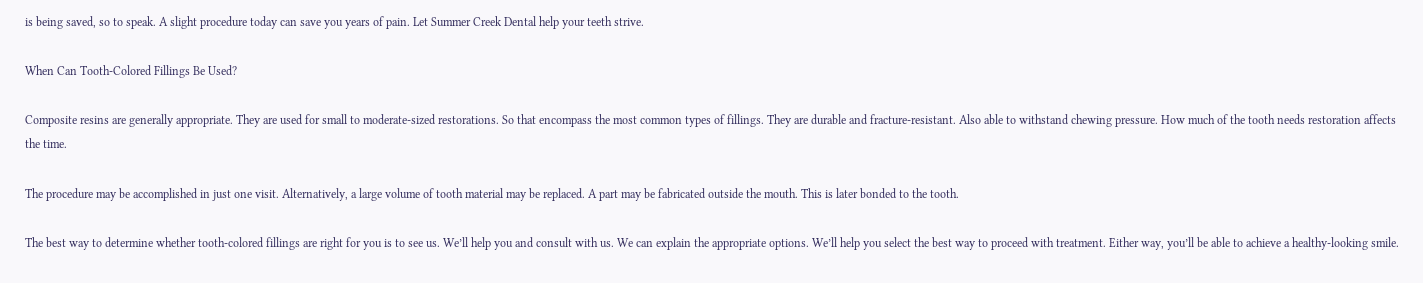is being saved, so to speak. A slight procedure today can save you years of pain. Let Summer Creek Dental help your teeth strive.

When Can Tooth-Colored Fillings Be Used?

Composite resins are generally appropriate. They are used for small to moderate-sized restorations. So that encompass the most common types of fillings. They are durable and fracture-resistant. Also able to withstand chewing pressure. How much of the tooth needs restoration affects the time.

The procedure may be accomplished in just one visit. Alternatively, a large volume of tooth material may be replaced. A part may be fabricated outside the mouth. This is later bonded to the tooth.

The best way to determine whether tooth-colored fillings are right for you is to see us. We’ll help you and consult with us. We can explain the appropriate options. We’ll help you select the best way to proceed with treatment. Either way, you’ll be able to achieve a healthy-looking smile.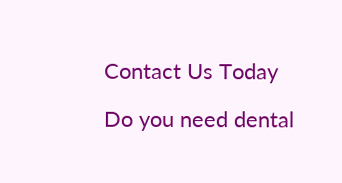Contact Us Today

Do you need dental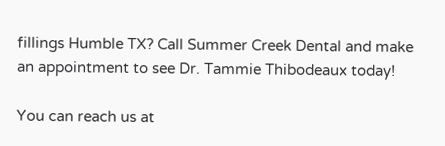fillings Humble TX? Call Summer Creek Dental and make an appointment to see Dr. Tammie Thibodeaux today!

You can reach us at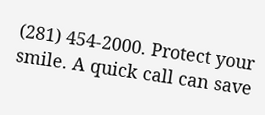(281) 454-2000. Protect your smile. A quick call can save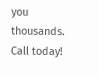you thousands. Call today!